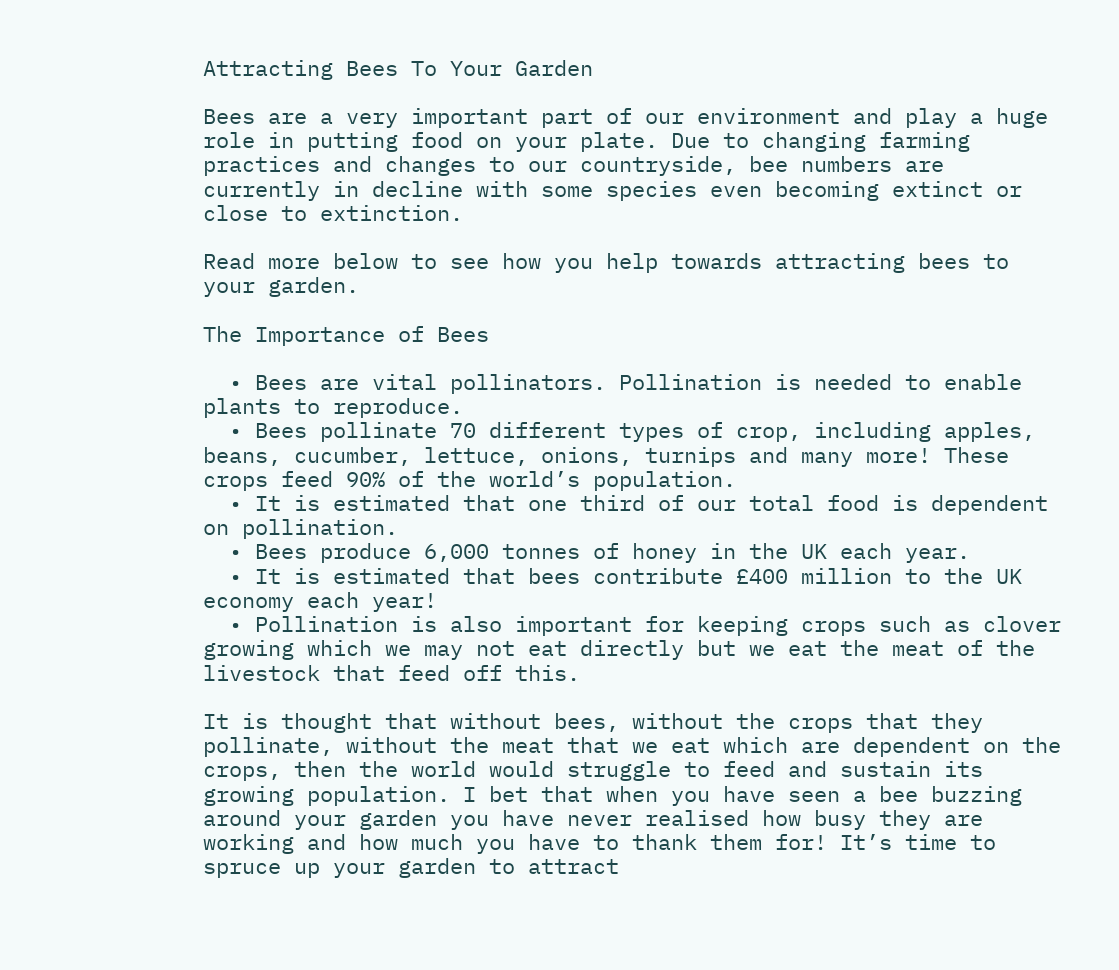Attracting Bees To Your Garden

Bees are a very important part of our environment and play a huge role in putting food on your plate. Due to changing farming practices and changes to our countryside, bee numbers are currently in decline with some species even becoming extinct or close to extinction.

Read more below to see how you help towards attracting bees to your garden.

The Importance of Bees

  • Bees are vital pollinators. Pollination is needed to enable plants to reproduce.
  • Bees pollinate 70 different types of crop, including apples, beans, cucumber, lettuce, onions, turnips and many more! These crops feed 90% of the world’s population.
  • It is estimated that one third of our total food is dependent on pollination.
  • Bees produce 6,000 tonnes of honey in the UK each year.
  • It is estimated that bees contribute £400 million to the UK economy each year!
  • Pollination is also important for keeping crops such as clover growing which we may not eat directly but we eat the meat of the livestock that feed off this.

It is thought that without bees, without the crops that they pollinate, without the meat that we eat which are dependent on the crops, then the world would struggle to feed and sustain its growing population. I bet that when you have seen a bee buzzing around your garden you have never realised how busy they are working and how much you have to thank them for! It’s time to spruce up your garden to attract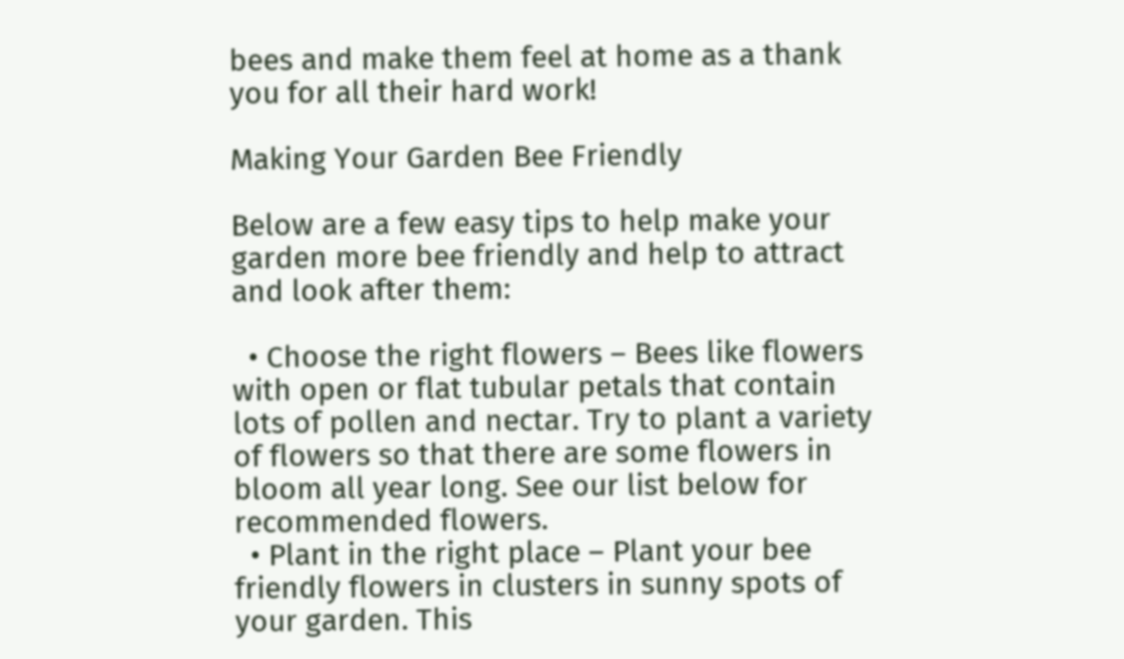bees and make them feel at home as a thank you for all their hard work!

Making Your Garden Bee Friendly

Below are a few easy tips to help make your garden more bee friendly and help to attract and look after them:

  • Choose the right flowers – Bees like flowers with open or flat tubular petals that contain lots of pollen and nectar. Try to plant a variety of flowers so that there are some flowers in bloom all year long. See our list below for recommended flowers.
  • Plant in the right place – Plant your bee friendly flowers in clusters in sunny spots of your garden. This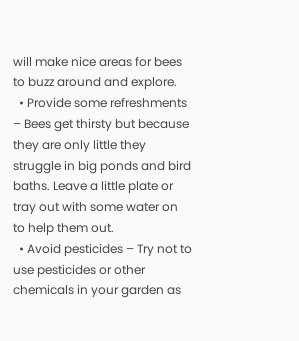will make nice areas for bees to buzz around and explore.
  • Provide some refreshments – Bees get thirsty but because they are only little they struggle in big ponds and bird baths. Leave a little plate or tray out with some water on to help them out.
  • Avoid pesticides – Try not to use pesticides or other chemicals in your garden as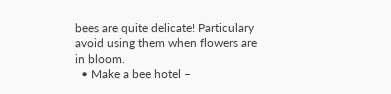bees are quite delicate! Particulary avoid using them when flowers are in bloom.
  • Make a bee hotel –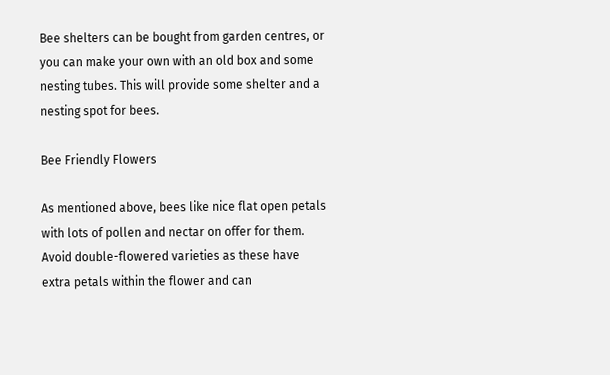Bee shelters can be bought from garden centres, or you can make your own with an old box and some nesting tubes. This will provide some shelter and a nesting spot for bees.

Bee Friendly Flowers

As mentioned above, bees like nice flat open petals with lots of pollen and nectar on offer for them. Avoid double-flowered varieties as these have extra petals within the flower and can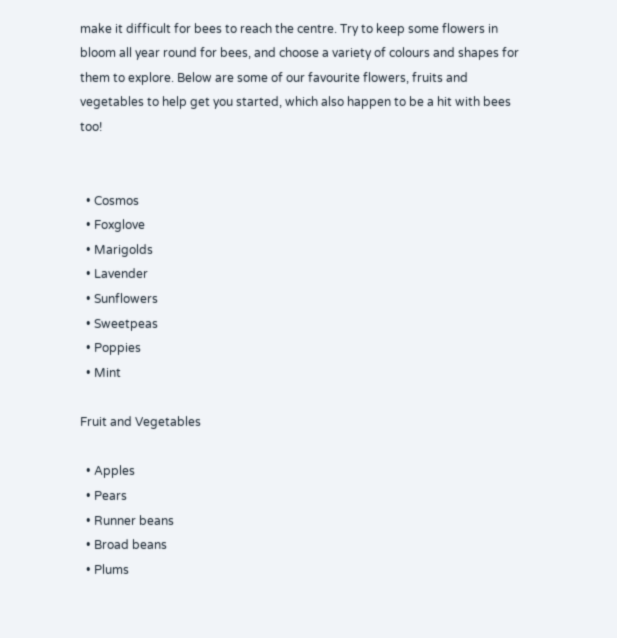make it difficult for bees to reach the centre. Try to keep some flowers in bloom all year round for bees, and choose a variety of colours and shapes for them to explore. Below are some of our favourite flowers, fruits and vegetables to help get you started, which also happen to be a hit with bees too!


  • Cosmos
  • Foxglove
  • Marigolds
  • Lavender
  • Sunflowers
  • Sweetpeas
  • Poppies
  • Mint

Fruit and Vegetables

  • Apples
  • Pears
  • Runner beans
  • Broad beans
  • Plums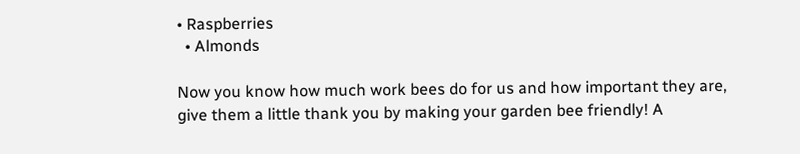• Raspberries
  • Almonds

Now you know how much work bees do for us and how important they are, give them a little thank you by making your garden bee friendly! A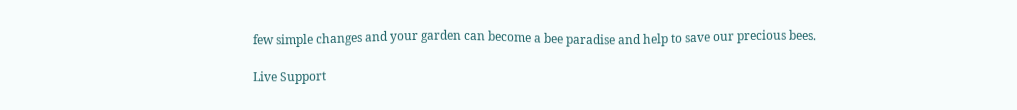few simple changes and your garden can become a bee paradise and help to save our precious bees.

Live Support